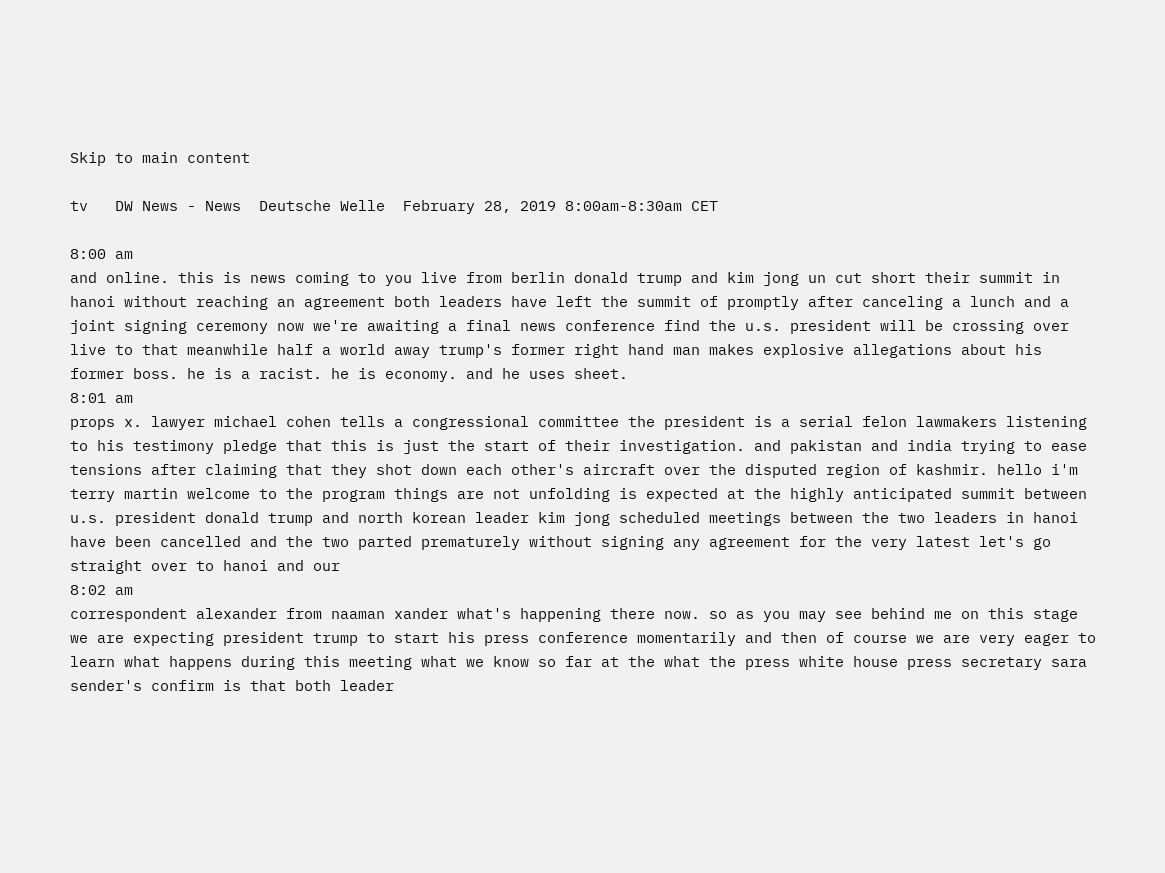Skip to main content

tv   DW News - News  Deutsche Welle  February 28, 2019 8:00am-8:30am CET

8:00 am
and online. this is news coming to you live from berlin donald trump and kim jong un cut short their summit in hanoi without reaching an agreement both leaders have left the summit of promptly after canceling a lunch and a joint signing ceremony now we're awaiting a final news conference find the u.s. president will be crossing over live to that meanwhile half a world away trump's former right hand man makes explosive allegations about his former boss. he is a racist. he is economy. and he uses sheet.
8:01 am
props x. lawyer michael cohen tells a congressional committee the president is a serial felon lawmakers listening to his testimony pledge that this is just the start of their investigation. and pakistan and india trying to ease tensions after claiming that they shot down each other's aircraft over the disputed region of kashmir. hello i'm terry martin welcome to the program things are not unfolding is expected at the highly anticipated summit between u.s. president donald trump and north korean leader kim jong scheduled meetings between the two leaders in hanoi have been cancelled and the two parted prematurely without signing any agreement for the very latest let's go straight over to hanoi and our
8:02 am
correspondent alexander from naaman xander what's happening there now. so as you may see behind me on this stage we are expecting president trump to start his press conference momentarily and then of course we are very eager to learn what happens during this meeting what we know so far at the what the press white house press secretary sara sender's confirm is that both leader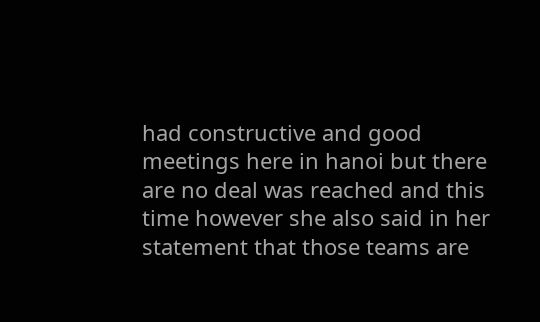had constructive and good meetings here in hanoi but there are no deal was reached and this time however she also said in her statement that those teams are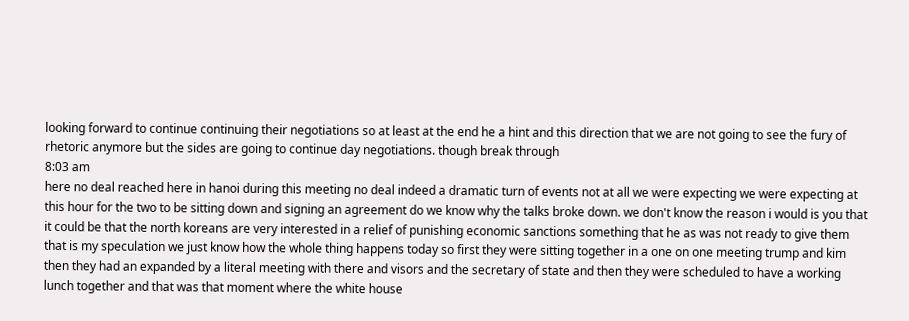looking forward to continue continuing their negotiations so at least at the end he a hint and this direction that we are not going to see the fury of rhetoric anymore but the sides are going to continue day negotiations. though break through
8:03 am
here no deal reached here in hanoi during this meeting no deal indeed a dramatic turn of events not at all we were expecting we were expecting at this hour for the two to be sitting down and signing an agreement do we know why the talks broke down. we don't know the reason i would is you that it could be that the north koreans are very interested in a relief of punishing economic sanctions something that he as was not ready to give them that is my speculation we just know how the whole thing happens today so first they were sitting together in a one on one meeting trump and kim then they had an expanded by a literal meeting with there and visors and the secretary of state and then they were scheduled to have a working lunch together and that was that moment where the white house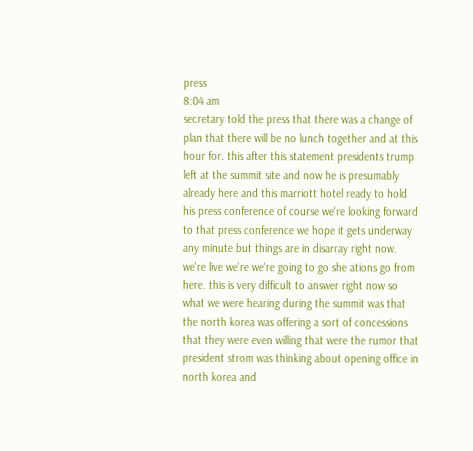press
8:04 am
secretary told the press that there was a change of plan that there will be no lunch together and at this hour for. this after this statement presidents trump left at the summit site and now he is presumably already here and this marriott hotel ready to hold his press conference of course we're looking forward to that press conference we hope it gets underway any minute but things are in disarray right now. we're live we're we're going to go she ations go from here. this is very difficult to answer right now so what we were hearing during the summit was that the north korea was offering a sort of concessions that they were even willing that were the rumor that president strom was thinking about opening office in north korea and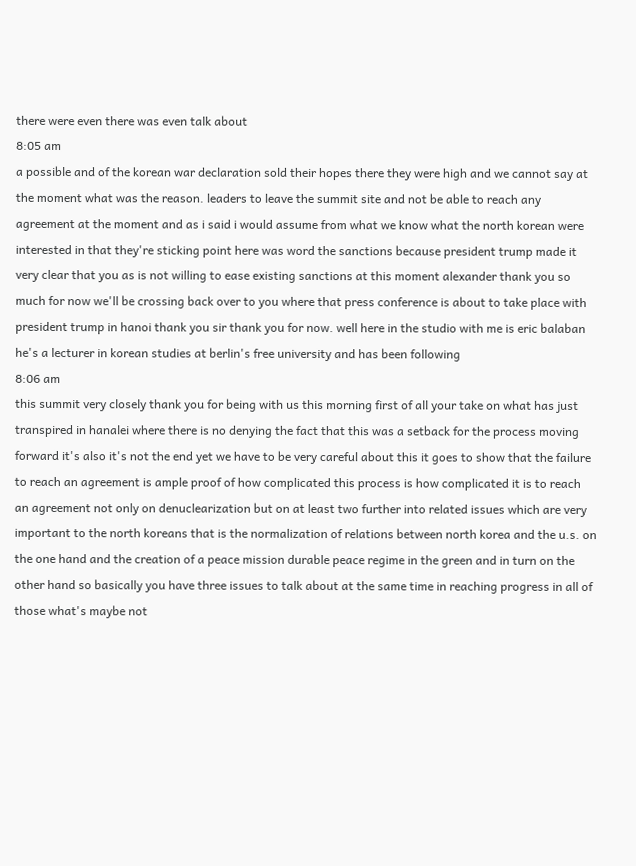there were even there was even talk about
8:05 am
a possible and of the korean war declaration sold their hopes there they were high and we cannot say at the moment what was the reason. leaders to leave the summit site and not be able to reach any agreement at the moment and as i said i would assume from what we know what the north korean were interested in that they're sticking point here was word the sanctions because president trump made it very clear that you as is not willing to ease existing sanctions at this moment alexander thank you so much for now we'll be crossing back over to you where that press conference is about to take place with president trump in hanoi thank you sir thank you for now. well here in the studio with me is eric balaban he's a lecturer in korean studies at berlin's free university and has been following
8:06 am
this summit very closely thank you for being with us this morning first of all your take on what has just transpired in hanalei where there is no denying the fact that this was a setback for the process moving forward it's also it's not the end yet we have to be very careful about this it goes to show that the failure to reach an agreement is ample proof of how complicated this process is how complicated it is to reach an agreement not only on denuclearization but on at least two further into related issues which are very important to the north koreans that is the normalization of relations between north korea and the u.s. on the one hand and the creation of a peace mission durable peace regime in the green and in turn on the other hand so basically you have three issues to talk about at the same time in reaching progress in all of those what's maybe not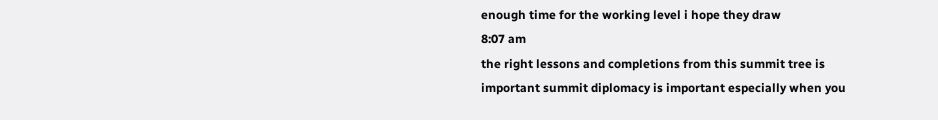enough time for the working level i hope they draw
8:07 am
the right lessons and completions from this summit tree is important summit diplomacy is important especially when you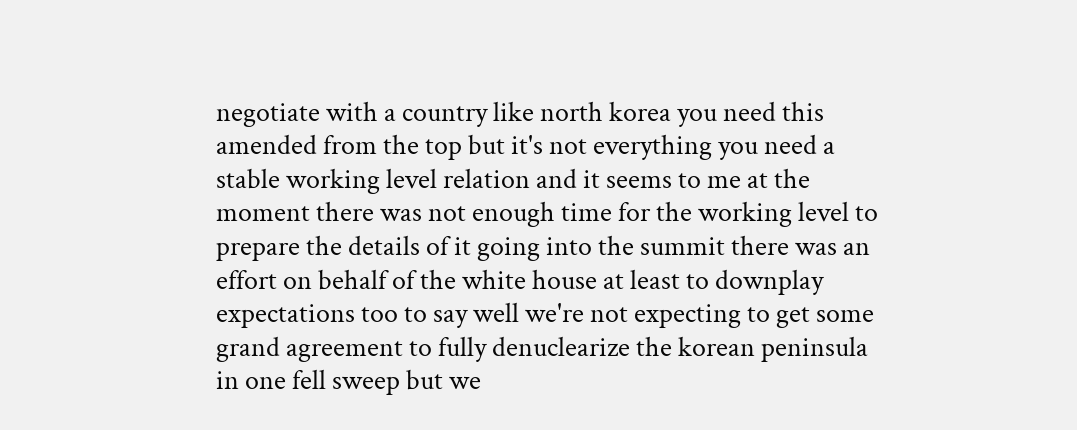negotiate with a country like north korea you need this amended from the top but it's not everything you need a stable working level relation and it seems to me at the moment there was not enough time for the working level to prepare the details of it going into the summit there was an effort on behalf of the white house at least to downplay expectations too to say well we're not expecting to get some grand agreement to fully denuclearize the korean peninsula in one fell sweep but we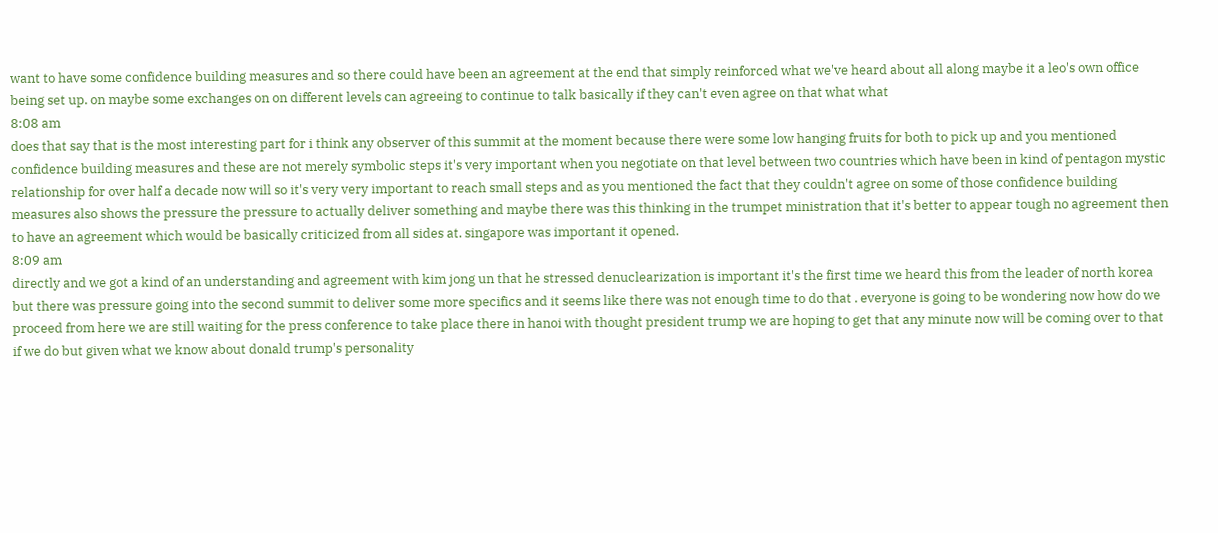want to have some confidence building measures and so there could have been an agreement at the end that simply reinforced what we've heard about all along maybe it a leo's own office being set up. on maybe some exchanges on on different levels can agreeing to continue to talk basically if they can't even agree on that what what
8:08 am
does that say that is the most interesting part for i think any observer of this summit at the moment because there were some low hanging fruits for both to pick up and you mentioned confidence building measures and these are not merely symbolic steps it's very important when you negotiate on that level between two countries which have been in kind of pentagon mystic relationship for over half a decade now will so it's very very important to reach small steps and as you mentioned the fact that they couldn't agree on some of those confidence building measures also shows the pressure the pressure to actually deliver something and maybe there was this thinking in the trumpet ministration that it's better to appear tough no agreement then to have an agreement which would be basically criticized from all sides at. singapore was important it opened.
8:09 am
directly and we got a kind of an understanding and agreement with kim jong un that he stressed denuclearization is important it's the first time we heard this from the leader of north korea but there was pressure going into the second summit to deliver some more specifics and it seems like there was not enough time to do that . everyone is going to be wondering now how do we proceed from here we are still waiting for the press conference to take place there in hanoi with thought president trump we are hoping to get that any minute now will be coming over to that if we do but given what we know about donald trump's personality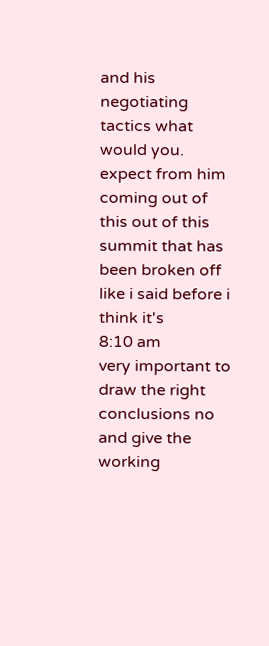and his negotiating tactics what would you. expect from him coming out of this out of this summit that has been broken off like i said before i think it's
8:10 am
very important to draw the right conclusions no and give the working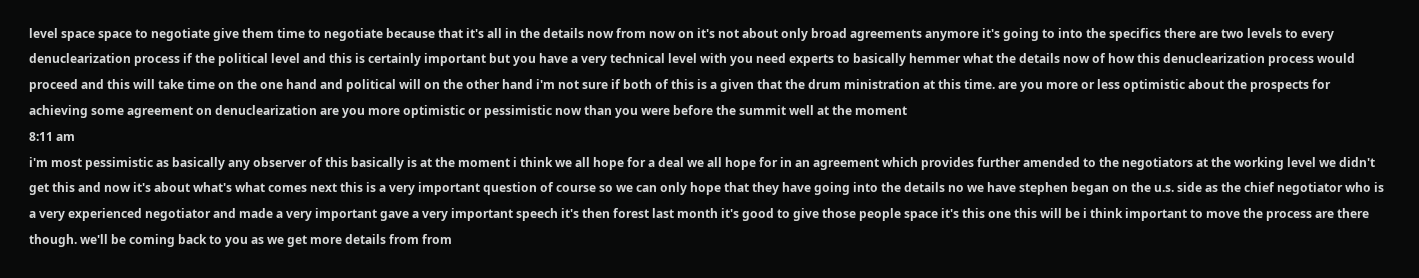level space space to negotiate give them time to negotiate because that it's all in the details now from now on it's not about only broad agreements anymore it's going to into the specifics there are two levels to every denuclearization process if the political level and this is certainly important but you have a very technical level with you need experts to basically hemmer what the details now of how this denuclearization process would proceed and this will take time on the one hand and political will on the other hand i'm not sure if both of this is a given that the drum ministration at this time. are you more or less optimistic about the prospects for achieving some agreement on denuclearization are you more optimistic or pessimistic now than you were before the summit well at the moment
8:11 am
i'm most pessimistic as basically any observer of this basically is at the moment i think we all hope for a deal we all hope for in an agreement which provides further amended to the negotiators at the working level we didn't get this and now it's about what's what comes next this is a very important question of course so we can only hope that they have going into the details no we have stephen began on the u.s. side as the chief negotiator who is a very experienced negotiator and made a very important gave a very important speech it's then forest last month it's good to give those people space it's this one this will be i think important to move the process are there though. we'll be coming back to you as we get more details from from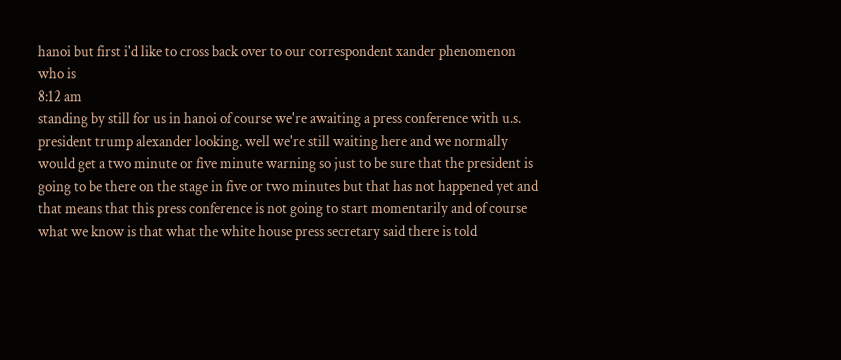hanoi but first i'd like to cross back over to our correspondent xander phenomenon who is
8:12 am
standing by still for us in hanoi of course we're awaiting a press conference with u.s. president trump alexander looking. well we're still waiting here and we normally would get a two minute or five minute warning so just to be sure that the president is going to be there on the stage in five or two minutes but that has not happened yet and that means that this press conference is not going to start momentarily and of course what we know is that what the white house press secretary said there is told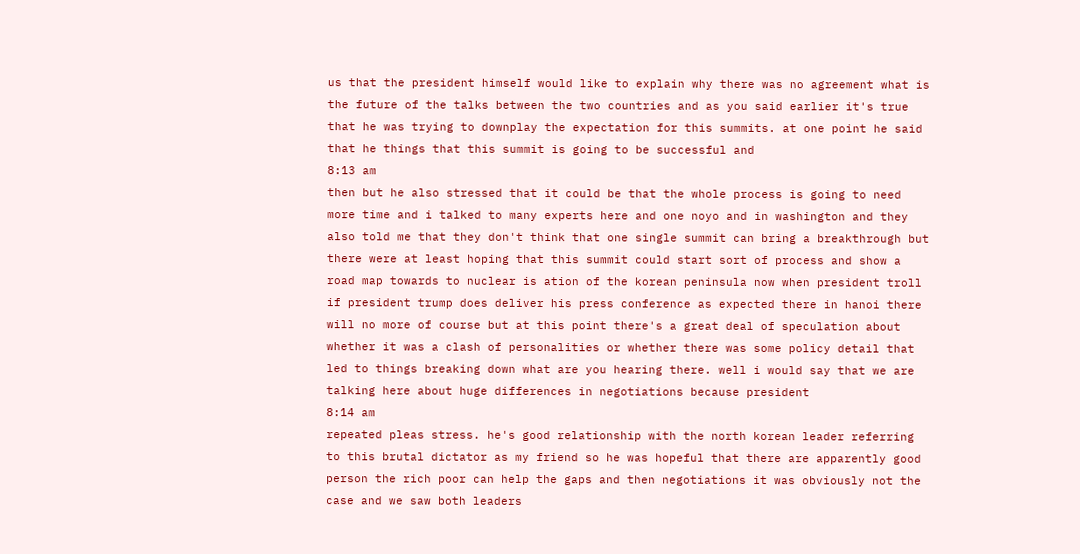us that the president himself would like to explain why there was no agreement what is the future of the talks between the two countries and as you said earlier it's true that he was trying to downplay the expectation for this summits. at one point he said that he things that this summit is going to be successful and
8:13 am
then but he also stressed that it could be that the whole process is going to need more time and i talked to many experts here and one noyo and in washington and they also told me that they don't think that one single summit can bring a breakthrough but there were at least hoping that this summit could start sort of process and show a road map towards to nuclear is ation of the korean peninsula now when president troll if president trump does deliver his press conference as expected there in hanoi there will no more of course but at this point there's a great deal of speculation about whether it was a clash of personalities or whether there was some policy detail that led to things breaking down what are you hearing there. well i would say that we are talking here about huge differences in negotiations because president
8:14 am
repeated pleas stress. he's good relationship with the north korean leader referring to this brutal dictator as my friend so he was hopeful that there are apparently good person the rich poor can help the gaps and then negotiations it was obviously not the case and we saw both leaders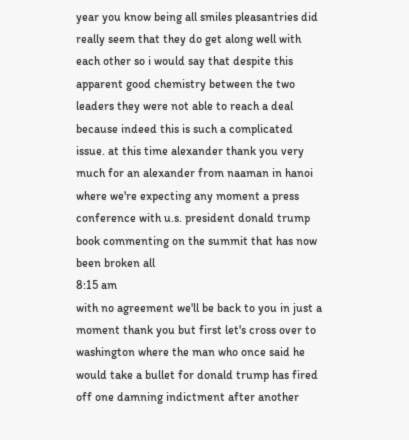year you know being all smiles pleasantries did really seem that they do get along well with each other so i would say that despite this apparent good chemistry between the two leaders they were not able to reach a deal because indeed this is such a complicated issue. at this time alexander thank you very much for an alexander from naaman in hanoi where we're expecting any moment a press conference with u.s. president donald trump book commenting on the summit that has now been broken all
8:15 am
with no agreement we'll be back to you in just a moment thank you but first let's cross over to washington where the man who once said he would take a bullet for donald trump has fired off one damning indictment after another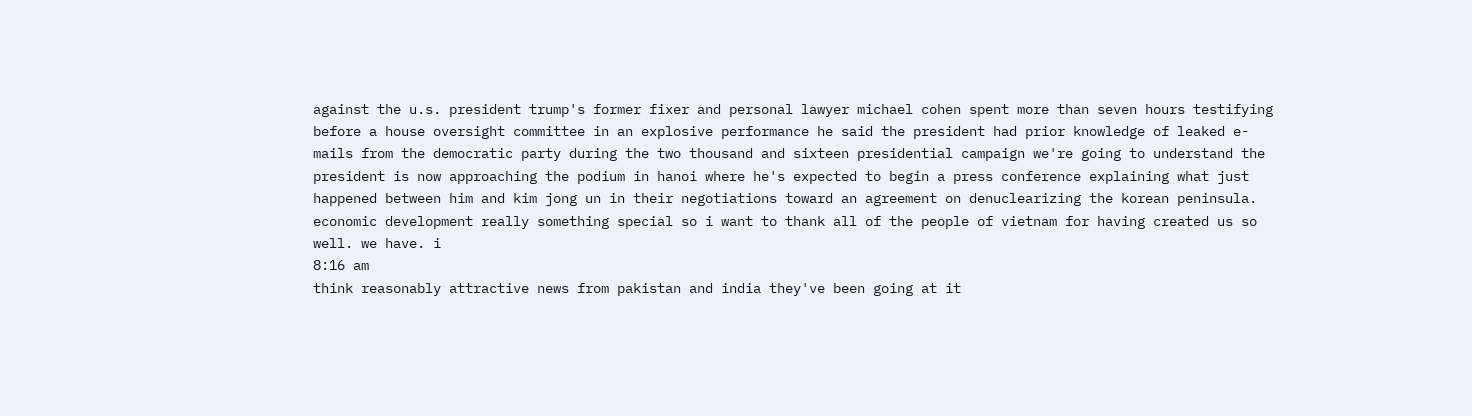against the u.s. president trump's former fixer and personal lawyer michael cohen spent more than seven hours testifying before a house oversight committee in an explosive performance he said the president had prior knowledge of leaked e-mails from the democratic party during the two thousand and sixteen presidential campaign we're going to understand the president is now approaching the podium in hanoi where he's expected to begin a press conference explaining what just happened between him and kim jong un in their negotiations toward an agreement on denuclearizing the korean peninsula. economic development really something special so i want to thank all of the people of vietnam for having created us so well. we have. i
8:16 am
think reasonably attractive news from pakistan and india they've been going at it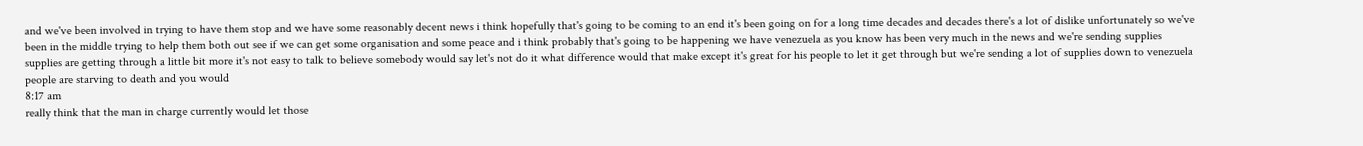and we've been involved in trying to have them stop and we have some reasonably decent news i think hopefully that's going to be coming to an end it's been going on for a long time decades and decades there's a lot of dislike unfortunately so we've been in the middle trying to help them both out see if we can get some organisation and some peace and i think probably that's going to be happening we have venezuela as you know has been very much in the news and we're sending supplies supplies are getting through a little bit more it's not easy to talk to believe somebody would say let's not do it what difference would that make except it's great for his people to let it get through but we're sending a lot of supplies down to venezuela people are starving to death and you would
8:17 am
really think that the man in charge currently would let those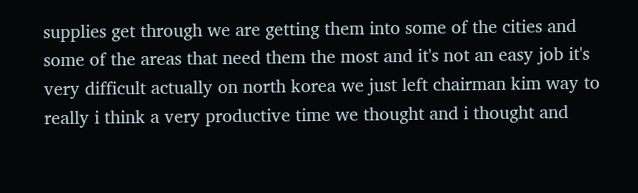supplies get through we are getting them into some of the cities and some of the areas that need them the most and it's not an easy job it's very difficult actually on north korea we just left chairman kim way to really i think a very productive time we thought and i thought and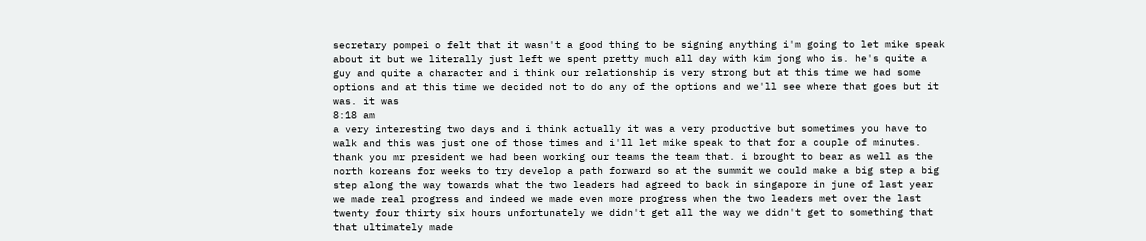secretary pompei o felt that it wasn't a good thing to be signing anything i'm going to let mike speak about it but we literally just left we spent pretty much all day with kim jong who is. he's quite a guy and quite a character and i think our relationship is very strong but at this time we had some options and at this time we decided not to do any of the options and we'll see where that goes but it was. it was
8:18 am
a very interesting two days and i think actually it was a very productive but sometimes you have to walk and this was just one of those times and i'll let mike speak to that for a couple of minutes. thank you mr president we had been working our teams the team that. i brought to bear as well as the north koreans for weeks to try develop a path forward so at the summit we could make a big step a big step along the way towards what the two leaders had agreed to back in singapore in june of last year we made real progress and indeed we made even more progress when the two leaders met over the last twenty four thirty six hours unfortunately we didn't get all the way we didn't get to something that that ultimately made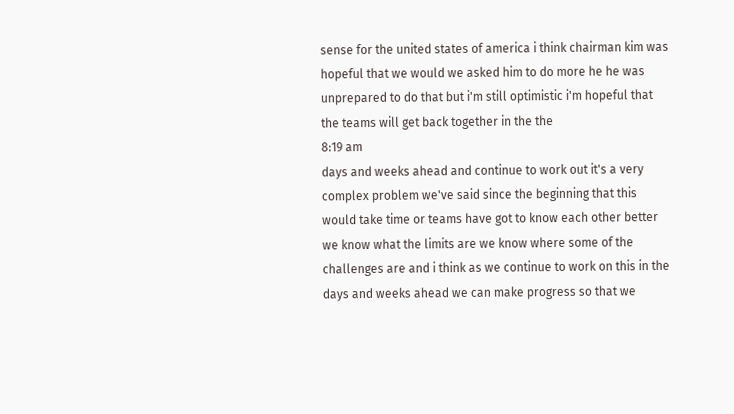sense for the united states of america i think chairman kim was hopeful that we would we asked him to do more he he was unprepared to do that but i'm still optimistic i'm hopeful that the teams will get back together in the the
8:19 am
days and weeks ahead and continue to work out it's a very complex problem we've said since the beginning that this would take time or teams have got to know each other better we know what the limits are we know where some of the challenges are and i think as we continue to work on this in the days and weeks ahead we can make progress so that we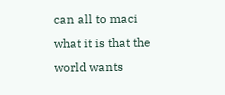can all to maci what it is that the world wants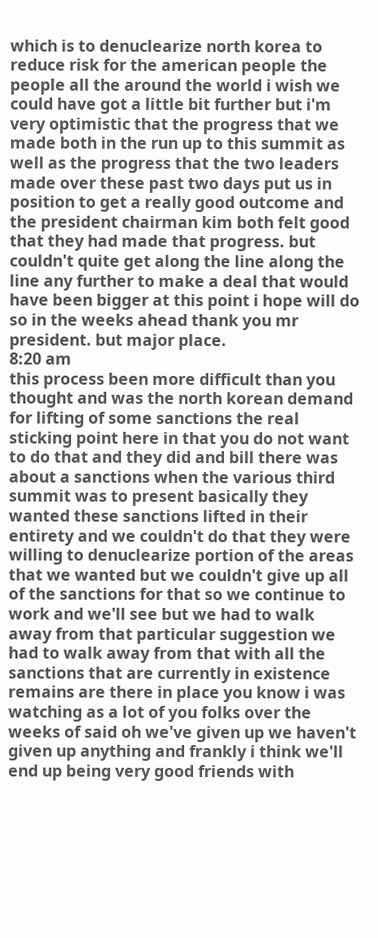which is to denuclearize north korea to reduce risk for the american people the people all the around the world i wish we could have got a little bit further but i'm very optimistic that the progress that we made both in the run up to this summit as well as the progress that the two leaders made over these past two days put us in position to get a really good outcome and the president chairman kim both felt good that they had made that progress. but couldn't quite get along the line along the line any further to make a deal that would have been bigger at this point i hope will do so in the weeks ahead thank you mr president. but major place.
8:20 am
this process been more difficult than you thought and was the north korean demand for lifting of some sanctions the real sticking point here in that you do not want to do that and they did and bill there was about a sanctions when the various third summit was to present basically they wanted these sanctions lifted in their entirety and we couldn't do that they were willing to denuclearize portion of the areas that we wanted but we couldn't give up all of the sanctions for that so we continue to work and we'll see but we had to walk away from that particular suggestion we had to walk away from that with all the sanctions that are currently in existence remains are there in place you know i was watching as a lot of you folks over the weeks of said oh we've given up we haven't given up anything and frankly i think we'll end up being very good friends with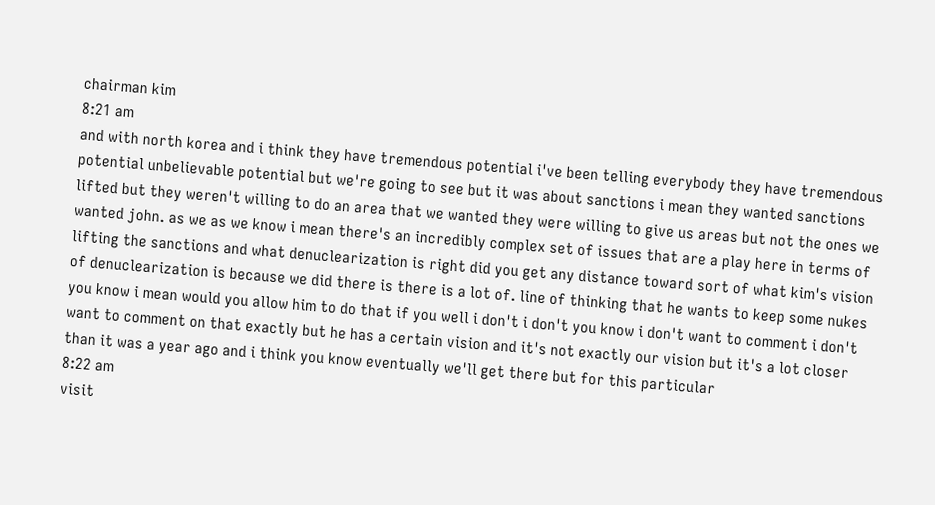chairman kim
8:21 am
and with north korea and i think they have tremendous potential i've been telling everybody they have tremendous potential unbelievable potential but we're going to see but it was about sanctions i mean they wanted sanctions lifted but they weren't willing to do an area that we wanted they were willing to give us areas but not the ones we wanted john. as we as we know i mean there's an incredibly complex set of issues that are a play here in terms of lifting the sanctions and what denuclearization is right did you get any distance toward sort of what kim's vision of denuclearization is because we did there is there is a lot of. line of thinking that he wants to keep some nukes you know i mean would you allow him to do that if you well i don't i don't you know i don't want to comment i don't want to comment on that exactly but he has a certain vision and it's not exactly our vision but it's a lot closer than it was a year ago and i think you know eventually we'll get there but for this particular
8:22 am
visit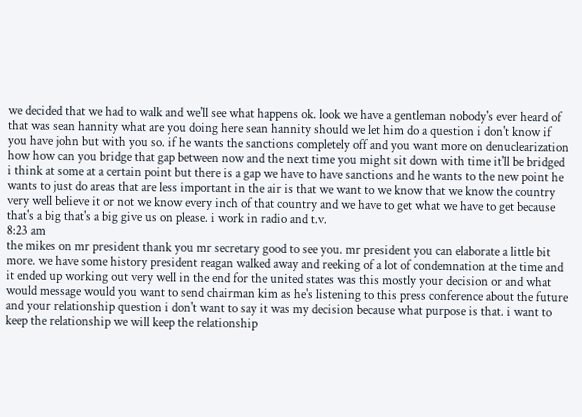we decided that we had to walk and we'll see what happens ok. look we have a gentleman nobody's ever heard of that was sean hannity what are you doing here sean hannity should we let him do a question i don't know if you have john but with you so. if he wants the sanctions completely off and you want more on denuclearization how how can you bridge that gap between now and the next time you might sit down with time it'll be bridged i think at some at a certain point but there is a gap we have to have sanctions and he wants to the new point he wants to just do areas that are less important in the air is that we want to we know that we know the country very well believe it or not we know every inch of that country and we have to get what we have to get because that's a big that's a big give us on please. i work in radio and t.v.
8:23 am
the mikes on mr president thank you mr secretary good to see you. mr president you can elaborate a little bit more. we have some history president reagan walked away and reeking of a lot of condemnation at the time and it ended up working out very well in the end for the united states was this mostly your decision or and what would message would you want to send chairman kim as he's listening to this press conference about the future and your relationship question i don't want to say it was my decision because what purpose is that. i want to keep the relationship we will keep the relationship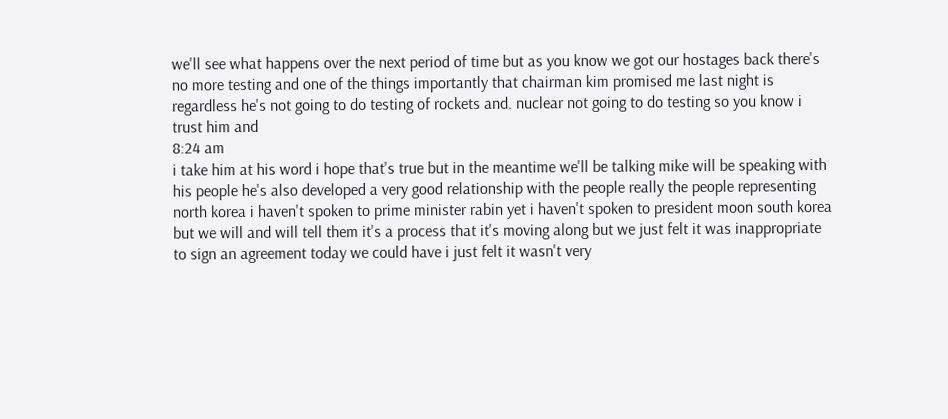we'll see what happens over the next period of time but as you know we got our hostages back there's no more testing and one of the things importantly that chairman kim promised me last night is regardless he's not going to do testing of rockets and. nuclear not going to do testing so you know i trust him and
8:24 am
i take him at his word i hope that's true but in the meantime we'll be talking mike will be speaking with his people he's also developed a very good relationship with the people really the people representing north korea i haven't spoken to prime minister rabin yet i haven't spoken to president moon south korea but we will and will tell them it's a process that it's moving along but we just felt it was inappropriate to sign an agreement today we could have i just felt it wasn't very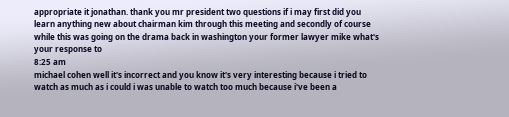appropriate it jonathan. thank you mr president two questions if i may first did you learn anything new about chairman kim through this meeting and secondly of course while this was going on the drama back in washington your former lawyer mike what's your response to
8:25 am
michael cohen well it's incorrect and you know it's very interesting because i tried to watch as much as i could i was unable to watch too much because i've been a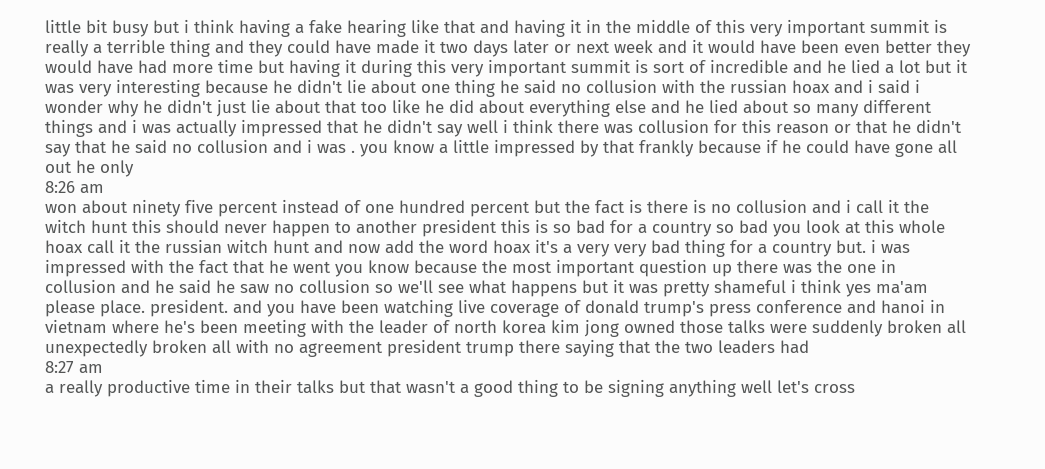little bit busy but i think having a fake hearing like that and having it in the middle of this very important summit is really a terrible thing and they could have made it two days later or next week and it would have been even better they would have had more time but having it during this very important summit is sort of incredible and he lied a lot but it was very interesting because he didn't lie about one thing he said no collusion with the russian hoax and i said i wonder why he didn't just lie about that too like he did about everything else and he lied about so many different things and i was actually impressed that he didn't say well i think there was collusion for this reason or that he didn't say that he said no collusion and i was . you know a little impressed by that frankly because if he could have gone all out he only
8:26 am
won about ninety five percent instead of one hundred percent but the fact is there is no collusion and i call it the witch hunt this should never happen to another president this is so bad for a country so bad you look at this whole hoax call it the russian witch hunt and now add the word hoax it's a very very bad thing for a country but. i was impressed with the fact that he went you know because the most important question up there was the one in collusion and he said he saw no collusion so we'll see what happens but it was pretty shameful i think yes ma'am please place. president. and you have been watching live coverage of donald trump's press conference and hanoi in vietnam where he's been meeting with the leader of north korea kim jong owned those talks were suddenly broken all unexpectedly broken all with no agreement president trump there saying that the two leaders had
8:27 am
a really productive time in their talks but that wasn't a good thing to be signing anything well let's cross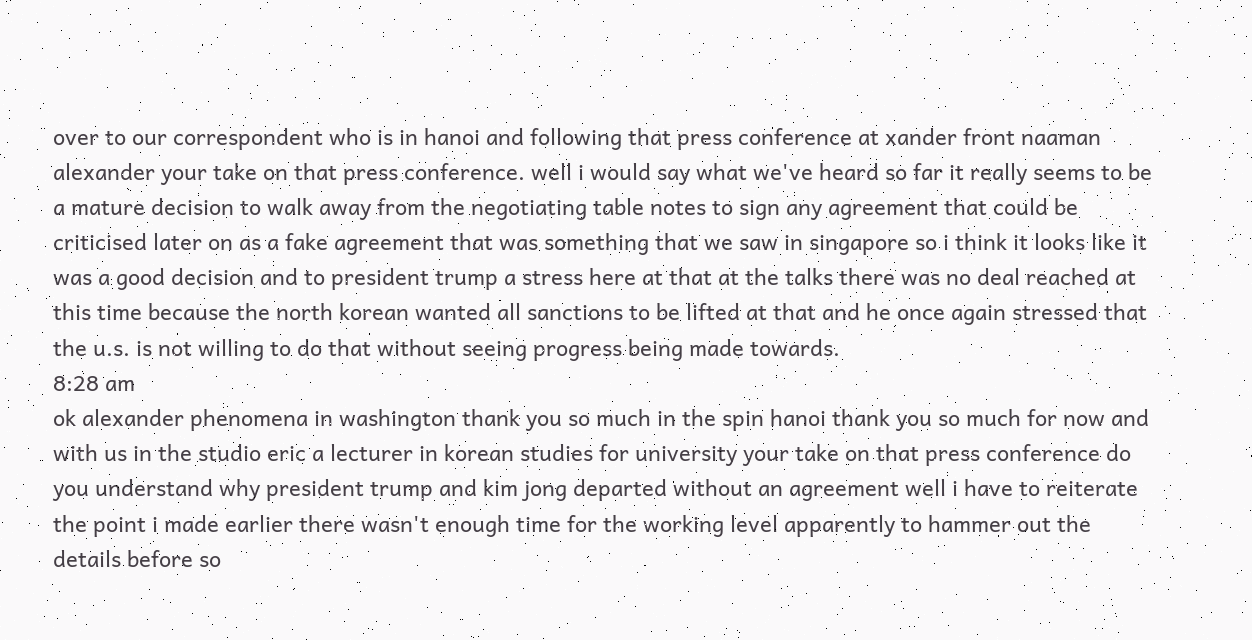over to our correspondent who is in hanoi and following that press conference at xander front naaman alexander your take on that press conference. well i would say what we've heard so far it really seems to be a mature decision to walk away from the negotiating table notes to sign any agreement that could be criticised later on as a fake agreement that was something that we saw in singapore so i think it looks like it was a good decision and to president trump a stress here at that at the talks there was no deal reached at this time because the north korean wanted all sanctions to be lifted at that and he once again stressed that the u.s. is not willing to do that without seeing progress being made towards.
8:28 am
ok alexander phenomena in washington thank you so much in the spin hanoi thank you so much for now and with us in the studio eric a lecturer in korean studies for university your take on that press conference do you understand why president trump and kim jong departed without an agreement well i have to reiterate the point i made earlier there wasn't enough time for the working level apparently to hammer out the details before so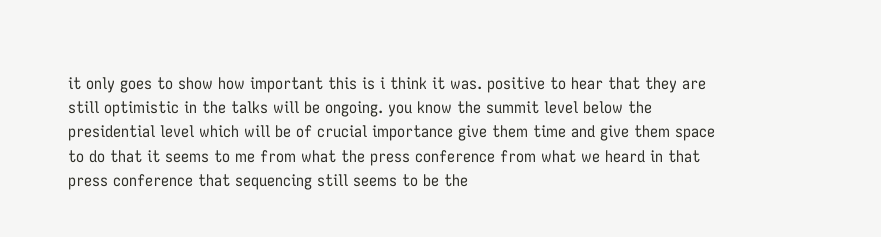it only goes to show how important this is i think it was. positive to hear that they are still optimistic in the talks will be ongoing. you know the summit level below the presidential level which will be of crucial importance give them time and give them space to do that it seems to me from what the press conference from what we heard in that press conference that sequencing still seems to be the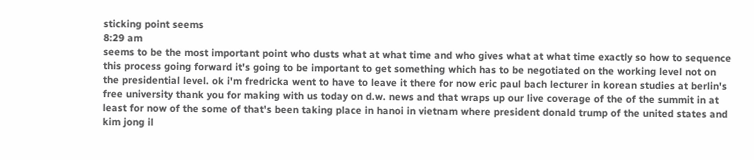sticking point seems
8:29 am
seems to be the most important point who dusts what at what time and who gives what at what time exactly so how to sequence this process going forward it's going to be important to get something which has to be negotiated on the working level not on the presidential level. ok i'm fredricka went to have to leave it there for now eric paul bach lecturer in korean studies at berlin's free university thank you for making with us today on d.w. news and that wraps up our live coverage of the of the summit in at least for now of the some of that's been taking place in hanoi in vietnam where president donald trump of the united states and kim jong il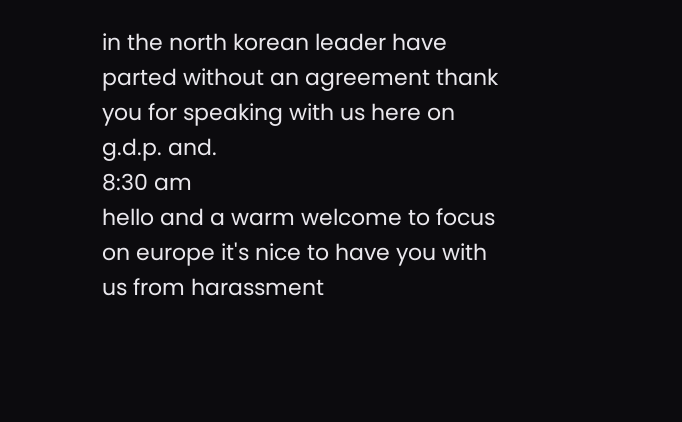in the north korean leader have parted without an agreement thank you for speaking with us here on g.d.p. and.
8:30 am
hello and a warm welcome to focus on europe it's nice to have you with us from harassment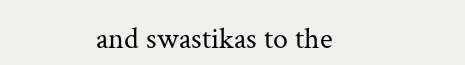and swastikas to the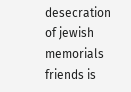desecration of jewish memorials friends is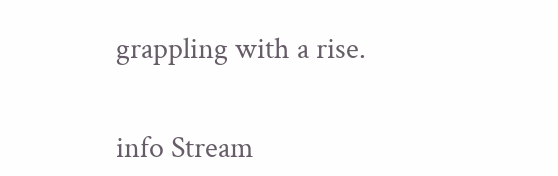grappling with a rise.


info Stream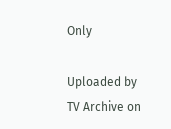Only

Uploaded by TV Archive on